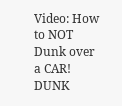Video: How to NOT Dunk over a CAR! DUNK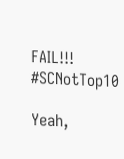FAIL!!! #SCNotTop10

Yeah,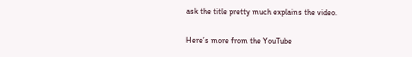ask the title pretty much explains the video.

Here’s more from the YouTube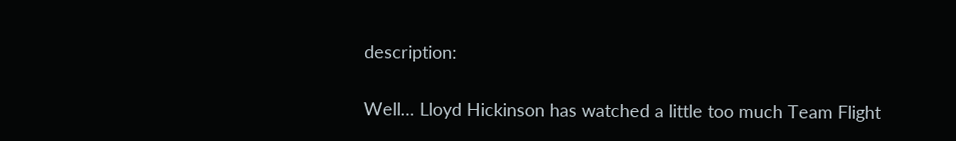description:

Well… Lloyd Hickinson has watched a little too much Team Flight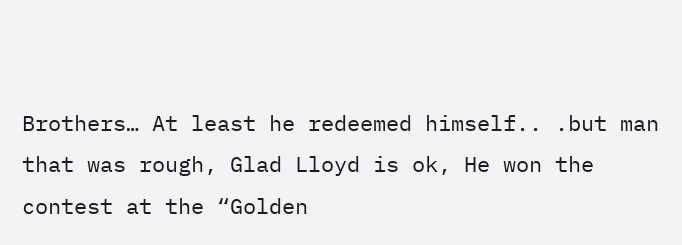Brothers… At least he redeemed himself.. .but man that was rough, Glad Lloyd is ok, He won the contest at the “Golden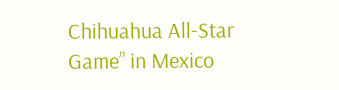Chihuahua All-Star Game” in Mexico